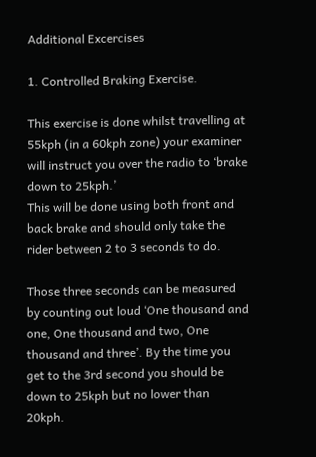Additional Excercises

1. Controlled Braking Exercise.

This exercise is done whilst travelling at 55kph (in a 60kph zone) your examiner will instruct you over the radio to ‘brake down to 25kph.’
This will be done using both front and back brake and should only take the rider between 2 to 3 seconds to do.

Those three seconds can be measured by counting out loud ‘One thousand and one, One thousand and two, One thousand and three’. By the time you get to the 3rd second you should be down to 25kph but no lower than 20kph.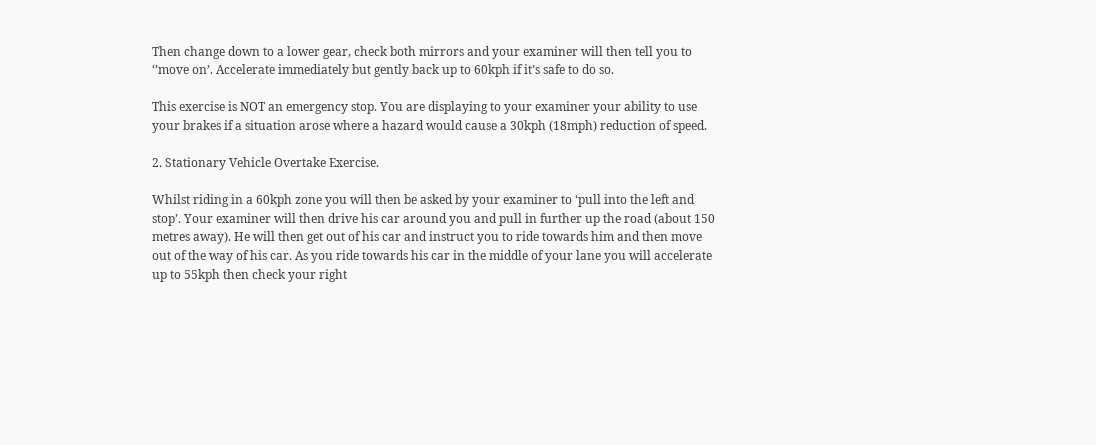Then change down to a lower gear, check both mirrors and your examiner will then tell you to ‘’move on’. Accelerate immediately but gently back up to 60kph if it’s safe to do so.

This exercise is NOT an emergency stop. You are displaying to your examiner your ability to use your brakes if a situation arose where a hazard would cause a 30kph (18mph) reduction of speed.

2. Stationary Vehicle Overtake Exercise.

Whilst riding in a 60kph zone you will then be asked by your examiner to ‘pull into the left and stop’. Your examiner will then drive his car around you and pull in further up the road (about 150 metres away). He will then get out of his car and instruct you to ride towards him and then move out of the way of his car. As you ride towards his car in the middle of your lane you will accelerate up to 55kph then check your right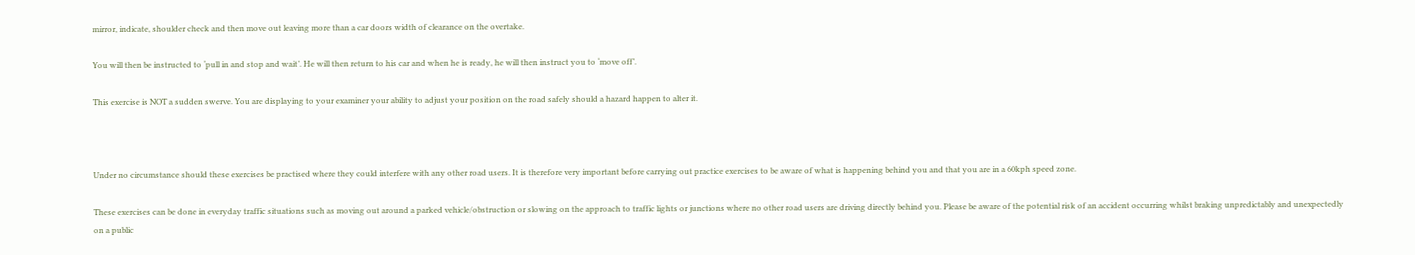mirror, indicate, shoulder check and then move out leaving more than a car doors width of clearance on the overtake.

You will then be instructed to ‘pull in and stop and wait’. He will then return to his car and when he is ready, he will then instruct you to ‘move off’.

This exercise is NOT a sudden swerve. You are displaying to your examiner your ability to adjust your position on the road safely should a hazard happen to alter it.



Under no circumstance should these exercises be practised where they could interfere with any other road users. It is therefore very important before carrying out practice exercises to be aware of what is happening behind you and that you are in a 60kph speed zone.

These exercises can be done in everyday traffic situations such as moving out around a parked vehicle/obstruction or slowing on the approach to traffic lights or junctions where no other road users are driving directly behind you. Please be aware of the potential risk of an accident occurring whilst braking unpredictably and unexpectedly on a public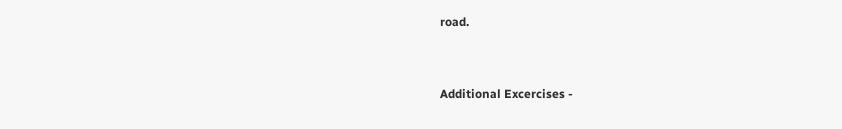road.


Additional Excercises -